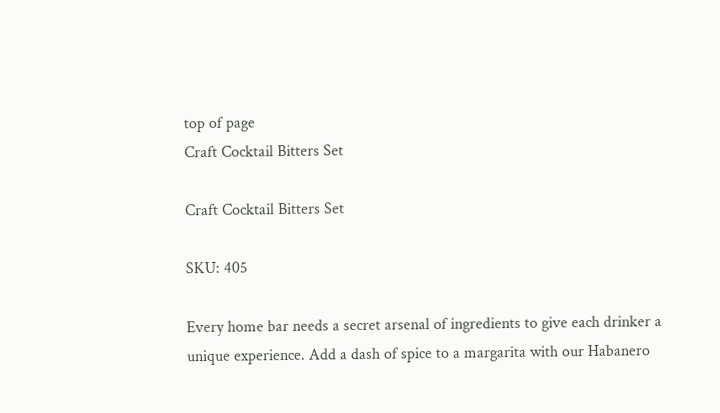top of page
Craft Cocktail Bitters Set

Craft Cocktail Bitters Set

SKU: 405

Every home bar needs a secret arsenal of ingredients to give each drinker a unique experience. Add a dash of spice to a margarita with our Habanero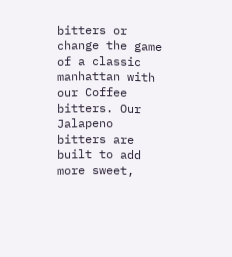bitters or change the game of a classic manhattan with our Coffee bitters. Our Jalapeno bitters are built to add more sweet,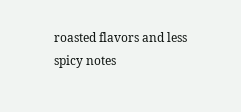roasted flavors and less spicy notes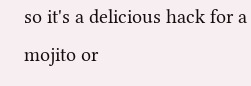so it's a delicious hack for a mojito or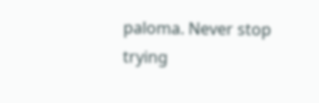paloma. Never stop trying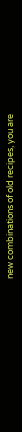new combinations of old recipes, you are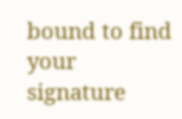bound to find your signature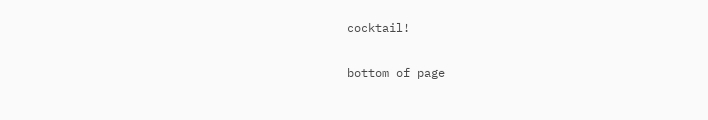cocktail!

bottom of page